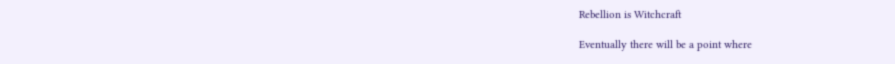Rebellion is Witchcraft

Eventually there will be a point where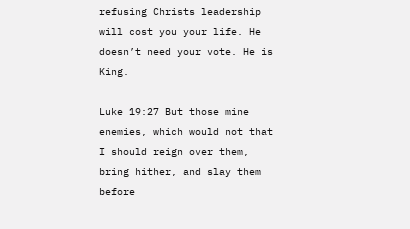refusing Christs leadership will cost you your life. He doesn’t need your vote. He is King.

Luke 19:27 But those mine enemies, which would not that I should reign over them, bring hither, and slay them before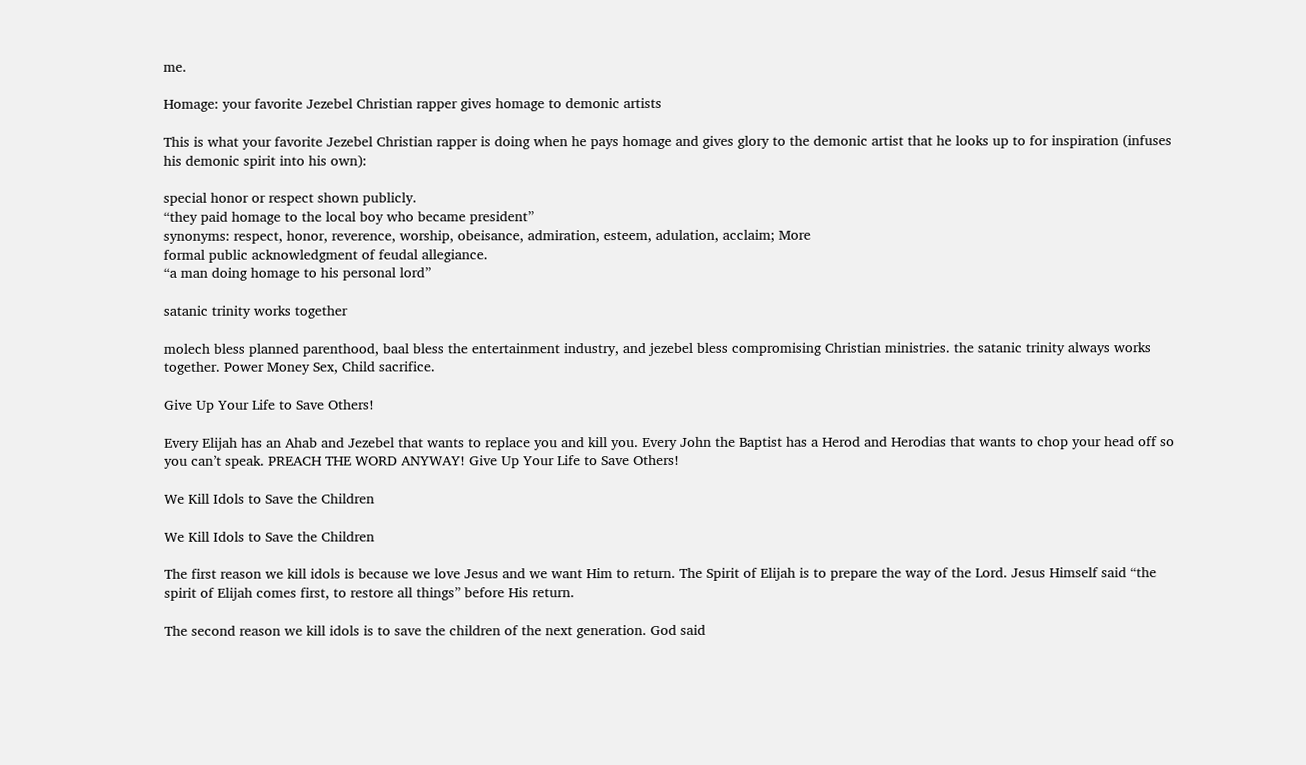me.

Homage: your favorite Jezebel Christian rapper gives homage to demonic artists

This is what your favorite Jezebel Christian rapper is doing when he pays homage and gives glory to the demonic artist that he looks up to for inspiration (infuses his demonic spirit into his own):

special honor or respect shown publicly.
“they paid homage to the local boy who became president”
synonyms: respect, honor, reverence, worship, obeisance, admiration, esteem, adulation, acclaim; More
formal public acknowledgment of feudal allegiance.
“a man doing homage to his personal lord”

satanic trinity works together

molech bless planned parenthood, baal bless the entertainment industry, and jezebel bless compromising Christian ministries. the satanic trinity always works together. Power Money Sex, Child sacrifice.

Give Up Your Life to Save Others!

Every Elijah has an Ahab and Jezebel that wants to replace you and kill you. Every John the Baptist has a Herod and Herodias that wants to chop your head off so you can’t speak. PREACH THE WORD ANYWAY! Give Up Your Life to Save Others!

We Kill Idols to Save the Children

We Kill Idols to Save the Children

The first reason we kill idols is because we love Jesus and we want Him to return. The Spirit of Elijah is to prepare the way of the Lord. Jesus Himself said “the spirit of Elijah comes first, to restore all things” before His return.

The second reason we kill idols is to save the children of the next generation. God said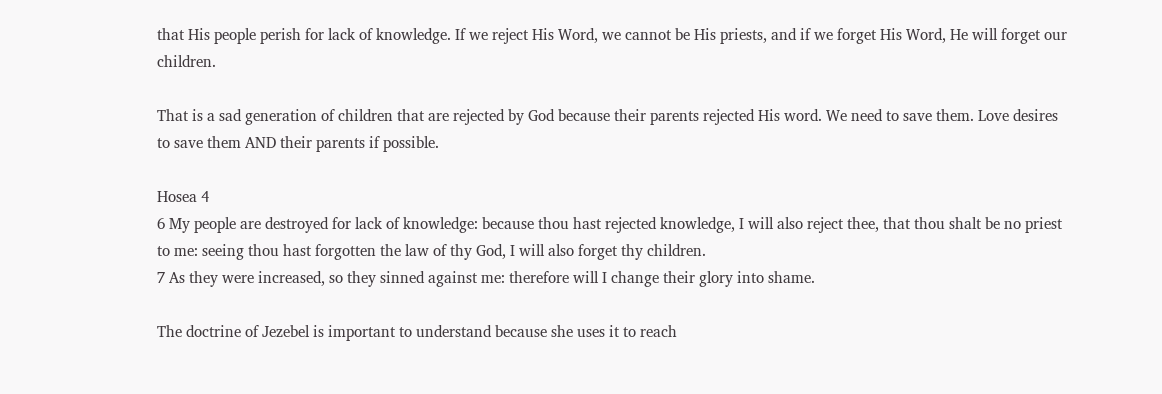that His people perish for lack of knowledge. If we reject His Word, we cannot be His priests, and if we forget His Word, He will forget our children.

That is a sad generation of children that are rejected by God because their parents rejected His word. We need to save them. Love desires to save them AND their parents if possible.

Hosea 4
6 My people are destroyed for lack of knowledge: because thou hast rejected knowledge, I will also reject thee, that thou shalt be no priest to me: seeing thou hast forgotten the law of thy God, I will also forget thy children.
7 As they were increased, so they sinned against me: therefore will I change their glory into shame.

The doctrine of Jezebel is important to understand because she uses it to reach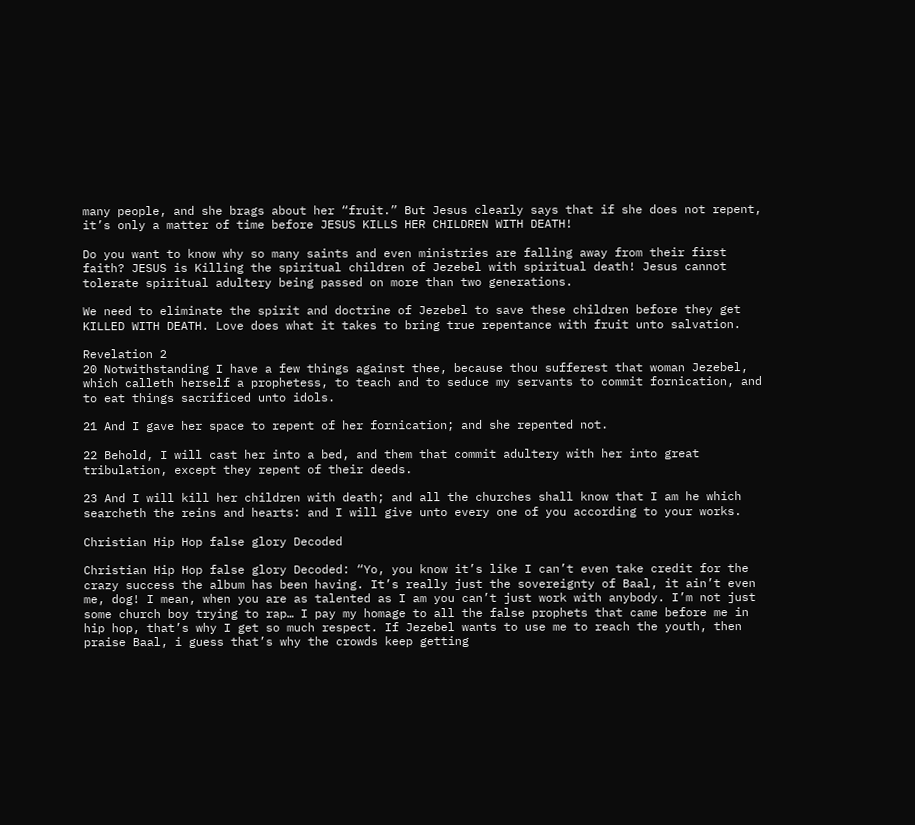many people, and she brags about her “fruit.” But Jesus clearly says that if she does not repent, it’s only a matter of time before JESUS KILLS HER CHILDREN WITH DEATH!

Do you want to know why so many saints and even ministries are falling away from their first faith? JESUS is Killing the spiritual children of Jezebel with spiritual death! Jesus cannot tolerate spiritual adultery being passed on more than two generations.

We need to eliminate the spirit and doctrine of Jezebel to save these children before they get KILLED WITH DEATH. Love does what it takes to bring true repentance with fruit unto salvation.

Revelation 2
20 Notwithstanding I have a few things against thee, because thou sufferest that woman Jezebel, which calleth herself a prophetess, to teach and to seduce my servants to commit fornication, and to eat things sacrificed unto idols.

21 And I gave her space to repent of her fornication; and she repented not.

22 Behold, I will cast her into a bed, and them that commit adultery with her into great tribulation, except they repent of their deeds.

23 And I will kill her children with death; and all the churches shall know that I am he which searcheth the reins and hearts: and I will give unto every one of you according to your works.

Christian Hip Hop false glory Decoded

Christian Hip Hop false glory Decoded: “Yo, you know it’s like I can’t even take credit for the crazy success the album has been having. It’s really just the sovereignty of Baal, it ain’t even me, dog! I mean, when you are as talented as I am you can’t just work with anybody. I’m not just some church boy trying to rap… I pay my homage to all the false prophets that came before me in hip hop, that’s why I get so much respect. If Jezebel wants to use me to reach the youth, then praise Baal, i guess that’s why the crowds keep getting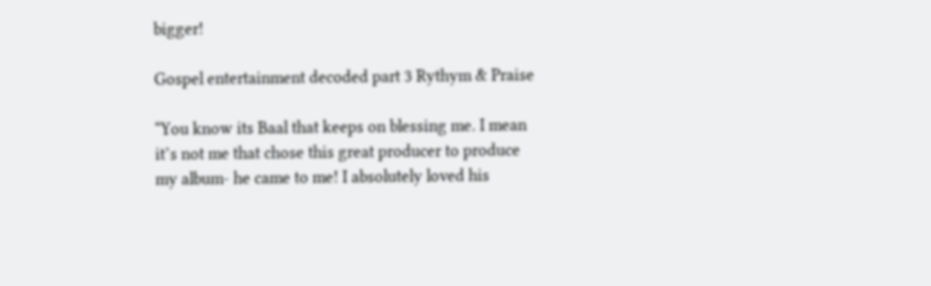bigger!

Gospel entertainment decoded part 3 Rythym & Praise

“You know its Baal that keeps on blessing me. I mean it’s not me that chose this great producer to produce my album- he came to me! I absolutely loved his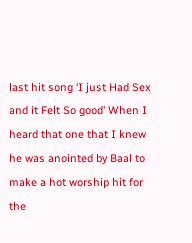last hit song ‘I just Had Sex and it Felt So good’ When I heard that one that I knew he was anointed by Baal to make a hot worship hit for the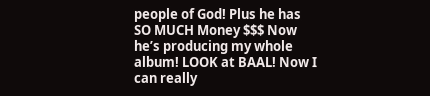people of God! Plus he has SO MUCH Money $$$ Now he’s producing my whole album! LOOK at BAAL! Now I can really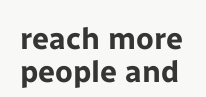reach more people and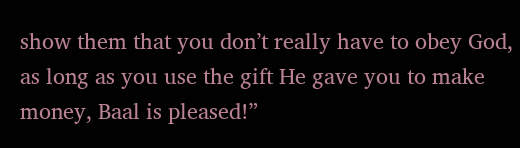show them that you don’t really have to obey God, as long as you use the gift He gave you to make money, Baal is pleased!”